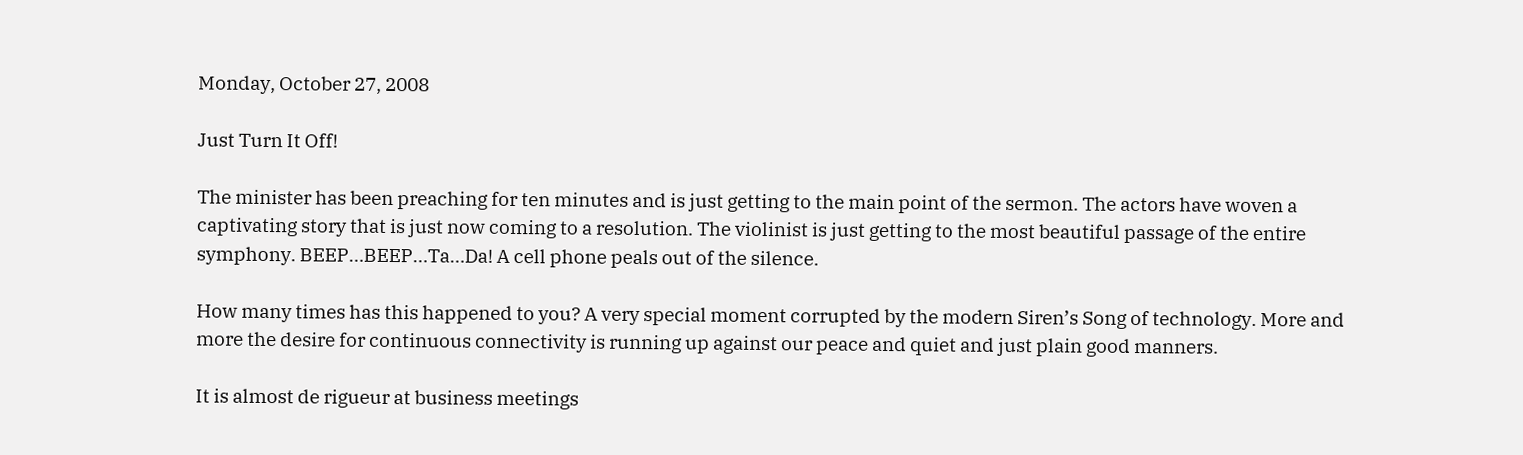Monday, October 27, 2008

Just Turn It Off!

The minister has been preaching for ten minutes and is just getting to the main point of the sermon. The actors have woven a captivating story that is just now coming to a resolution. The violinist is just getting to the most beautiful passage of the entire symphony. BEEP…BEEP…Ta…Da! A cell phone peals out of the silence.

How many times has this happened to you? A very special moment corrupted by the modern Siren’s Song of technology. More and more the desire for continuous connectivity is running up against our peace and quiet and just plain good manners.

It is almost de rigueur at business meetings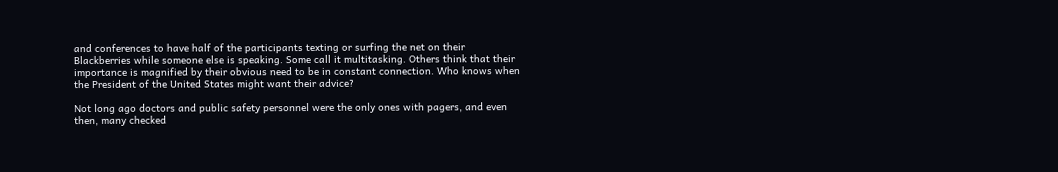and conferences to have half of the participants texting or surfing the net on their Blackberries while someone else is speaking. Some call it multitasking. Others think that their importance is magnified by their obvious need to be in constant connection. Who knows when the President of the United States might want their advice?

Not long ago doctors and public safety personnel were the only ones with pagers, and even then, many checked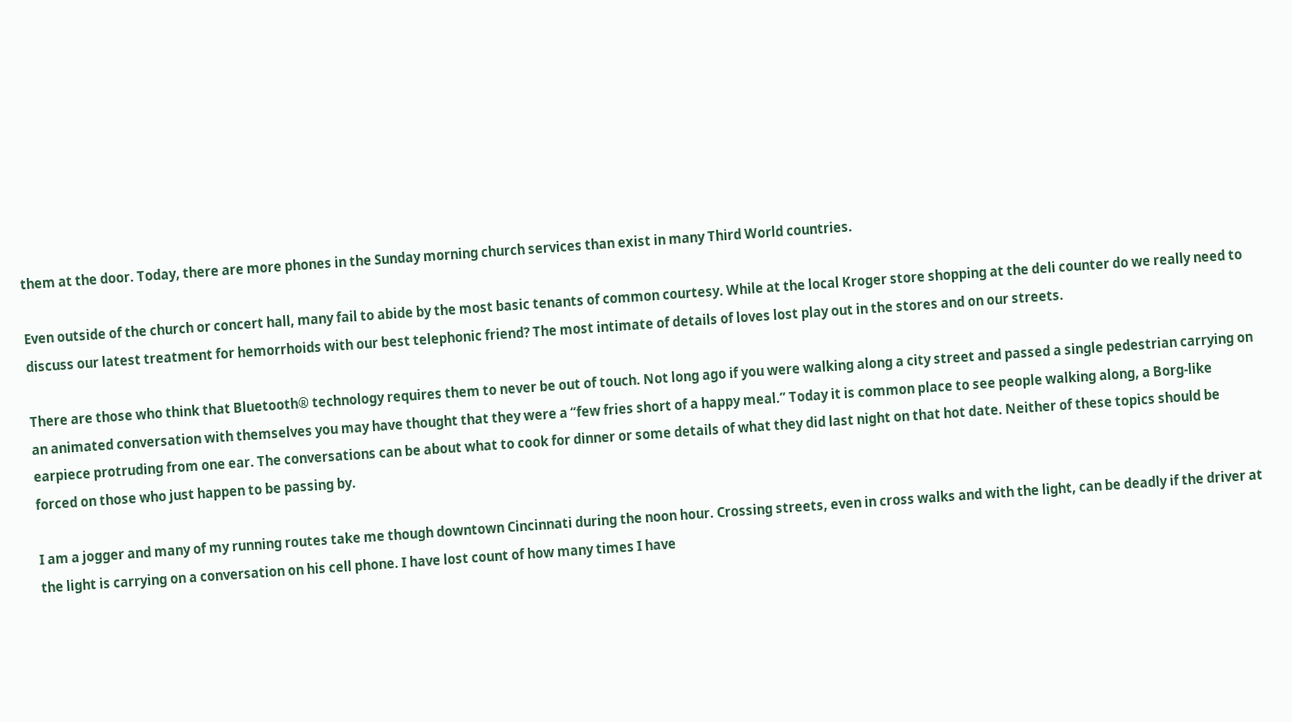them at the door. Today, there are more phones in the Sunday morning church services than exist in many Third World countries.

Even outside of the church or concert hall, many fail to abide by the most basic tenants of common courtesy. While at the local Kroger store shopping at the deli counter do we really need to discuss our latest treatment for hemorrhoids with our best telephonic friend? The most intimate of details of loves lost play out in the stores and on our streets.

There are those who think that Bluetooth® technology requires them to never be out of touch. Not long ago if you were walking along a city street and passed a single pedestrian carrying on an animated conversation with themselves you may have thought that they were a “few fries short of a happy meal.” Today it is common place to see people walking along, a Borg-like earpiece protruding from one ear. The conversations can be about what to cook for dinner or some details of what they did last night on that hot date. Neither of these topics should be forced on those who just happen to be passing by.

I am a jogger and many of my running routes take me though downtown Cincinnati during the noon hour. Crossing streets, even in cross walks and with the light, can be deadly if the driver at the light is carrying on a conversation on his cell phone. I have lost count of how many times I have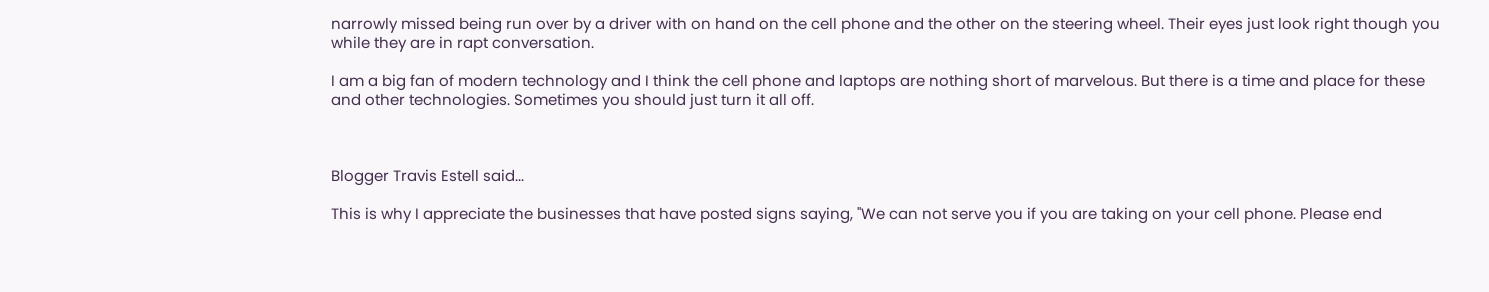narrowly missed being run over by a driver with on hand on the cell phone and the other on the steering wheel. Their eyes just look right though you while they are in rapt conversation.

I am a big fan of modern technology and I think the cell phone and laptops are nothing short of marvelous. But there is a time and place for these and other technologies. Sometimes you should just turn it all off.



Blogger Travis Estell said...

This is why I appreciate the businesses that have posted signs saying, "We can not serve you if you are taking on your cell phone. Please end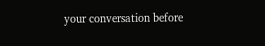your conversation before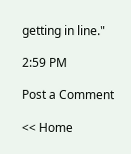getting in line."

2:59 PM

Post a Comment

<< Home